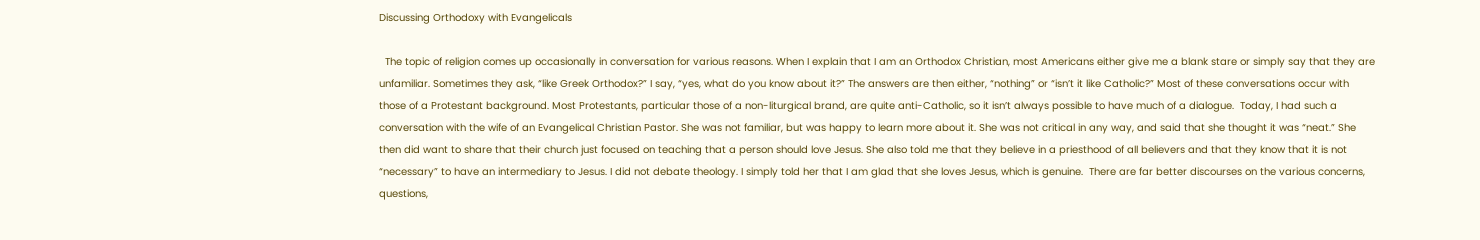Discussing Orthodoxy with Evangelicals

  The topic of religion comes up occasionally in conversation for various reasons. When I explain that I am an Orthodox Christian, most Americans either give me a blank stare or simply say that they are unfamiliar. Sometimes they ask, “like Greek Orthodox?” I say, “yes, what do you know about it?” The answers are then either, “nothing” or “isn’t it like Catholic?” Most of these conversations occur with those of a Protestant background. Most Protestants, particular those of a non-liturgical brand, are quite anti-Catholic, so it isn’t always possible to have much of a dialogue.  Today, I had such a conversation with the wife of an Evangelical Christian Pastor. She was not familiar, but was happy to learn more about it. She was not critical in any way, and said that she thought it was “neat.” She then did want to share that their church just focused on teaching that a person should love Jesus. She also told me that they believe in a priesthood of all believers and that they know that it is not “necessary” to have an intermediary to Jesus. I did not debate theology. I simply told her that I am glad that she loves Jesus, which is genuine.  There are far better discourses on the various concerns, questions,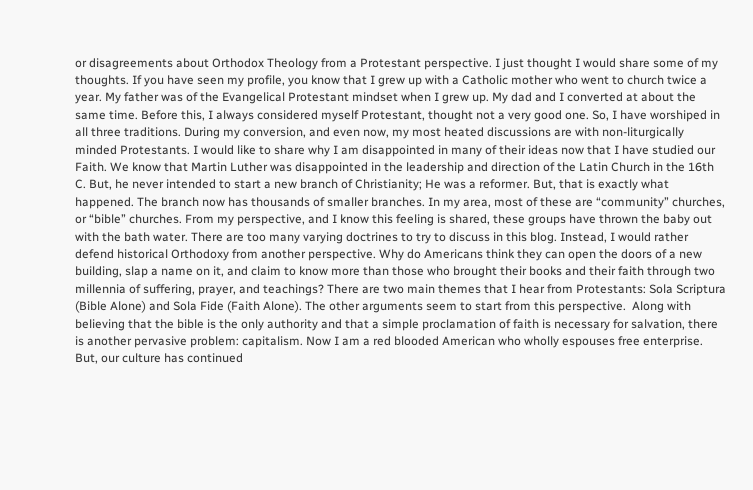or disagreements about Orthodox Theology from a Protestant perspective. I just thought I would share some of my thoughts. If you have seen my profile, you know that I grew up with a Catholic mother who went to church twice a year. My father was of the Evangelical Protestant mindset when I grew up. My dad and I converted at about the same time. Before this, I always considered myself Protestant, thought not a very good one. So, I have worshiped in all three traditions. During my conversion, and even now, my most heated discussions are with non-liturgically minded Protestants. I would like to share why I am disappointed in many of their ideas now that I have studied our Faith. We know that Martin Luther was disappointed in the leadership and direction of the Latin Church in the 16th C. But, he never intended to start a new branch of Christianity; He was a reformer. But, that is exactly what happened. The branch now has thousands of smaller branches. In my area, most of these are “community” churches, or “bible” churches. From my perspective, and I know this feeling is shared, these groups have thrown the baby out with the bath water. There are too many varying doctrines to try to discuss in this blog. Instead, I would rather defend historical Orthodoxy from another perspective. Why do Americans think they can open the doors of a new building, slap a name on it, and claim to know more than those who brought their books and their faith through two millennia of suffering, prayer, and teachings? There are two main themes that I hear from Protestants: Sola Scriptura (Bible Alone) and Sola Fide (Faith Alone). The other arguments seem to start from this perspective.  Along with believing that the bible is the only authority and that a simple proclamation of faith is necessary for salvation, there is another pervasive problem: capitalism. Now I am a red blooded American who wholly espouses free enterprise. But, our culture has continued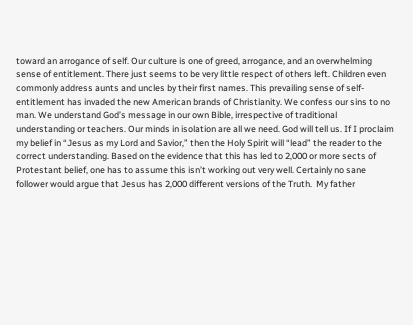toward an arrogance of self. Our culture is one of greed, arrogance, and an overwhelming sense of entitlement. There just seems to be very little respect of others left. Children even commonly address aunts and uncles by their first names. This prevailing sense of self-entitlement has invaded the new American brands of Christianity. We confess our sins to no man. We understand God’s message in our own Bible, irrespective of traditional understanding or teachers. Our minds in isolation are all we need. God will tell us. If I proclaim my belief in “Jesus as my Lord and Savior,” then the Holy Spirit will “lead” the reader to the correct understanding. Based on the evidence that this has led to 2,000 or more sects of Protestant belief, one has to assume this isn’t working out very well. Certainly no sane follower would argue that Jesus has 2,000 different versions of the Truth.  My father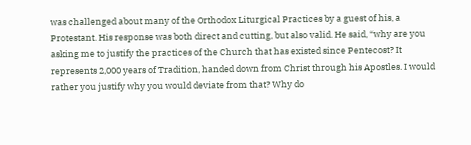was challenged about many of the Orthodox Liturgical Practices by a guest of his, a Protestant. His response was both direct and cutting, but also valid. He said, “why are you asking me to justify the practices of the Church that has existed since Pentecost? It represents 2,000 years of Tradition, handed down from Christ through his Apostles. I would rather you justify why you would deviate from that? Why do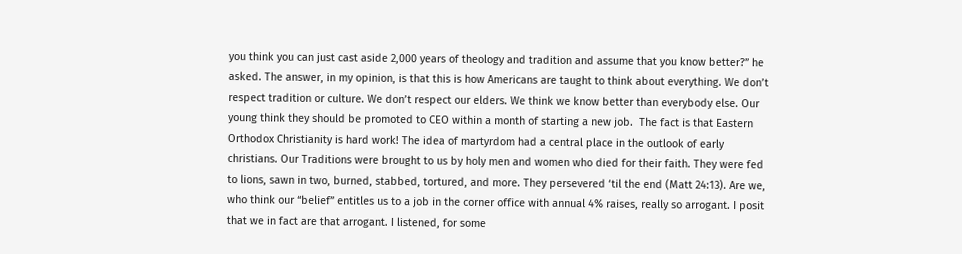you think you can just cast aside 2,000 years of theology and tradition and assume that you know better?” he asked. The answer, in my opinion, is that this is how Americans are taught to think about everything. We don’t respect tradition or culture. We don’t respect our elders. We think we know better than everybody else. Our young think they should be promoted to CEO within a month of starting a new job.  The fact is that Eastern Orthodox Christianity is hard work! The idea of martyrdom had a central place in the outlook of early christians. Our Traditions were brought to us by holy men and women who died for their faith. They were fed to lions, sawn in two, burned, stabbed, tortured, and more. They persevered ‘til the end (Matt 24:13). Are we, who think our “belief” entitles us to a job in the corner office with annual 4% raises, really so arrogant. I posit that we in fact are that arrogant. I listened, for some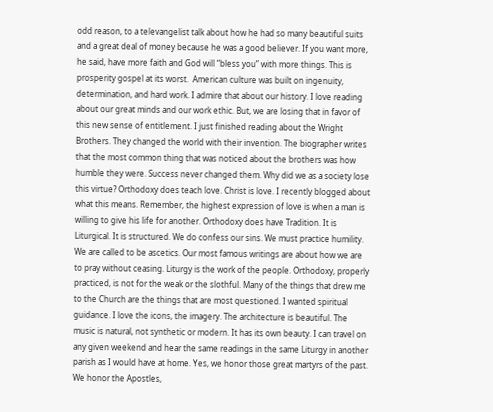odd reason, to a televangelist talk about how he had so many beautiful suits and a great deal of money because he was a good believer. If you want more, he said, have more faith and God will “bless you” with more things. This is prosperity gospel at its worst.  American culture was built on ingenuity, determination, and hard work. I admire that about our history. I love reading about our great minds and our work ethic. But, we are losing that in favor of this new sense of entitlement. I just finished reading about the Wright Brothers. They changed the world with their invention. The biographer writes that the most common thing that was noticed about the brothers was how humble they were. Success never changed them. Why did we as a society lose this virtue? Orthodoxy does teach love. Christ is love. I recently blogged about what this means. Remember, the highest expression of love is when a man is willing to give his life for another. Orthodoxy does have Tradition. It is Liturgical. It is structured. We do confess our sins. We must practice humility. We are called to be ascetics. Our most famous writings are about how we are to pray without ceasing. Liturgy is the work of the people. Orthodoxy, properly practiced, is not for the weak or the slothful. Many of the things that drew me to the Church are the things that are most questioned. I wanted spiritual guidance. I love the icons, the imagery. The architecture is beautiful. The music is natural, not synthetic or modern. It has its own beauty. I can travel on any given weekend and hear the same readings in the same Liturgy in another parish as I would have at home. Yes, we honor those great martyrs of the past. We honor the Apostles,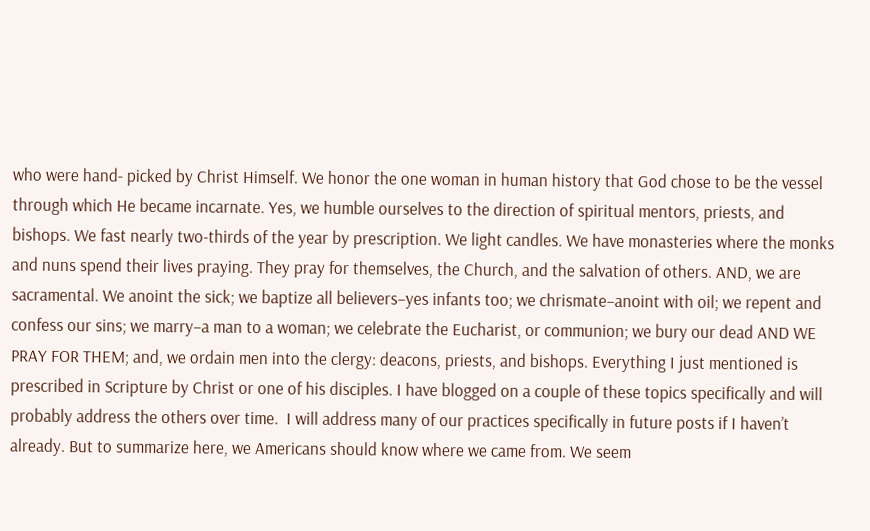who were hand- picked by Christ Himself. We honor the one woman in human history that God chose to be the vessel through which He became incarnate. Yes, we humble ourselves to the direction of spiritual mentors, priests, and bishops. We fast nearly two-thirds of the year by prescription. We light candles. We have monasteries where the monks and nuns spend their lives praying. They pray for themselves, the Church, and the salvation of others. AND, we are sacramental. We anoint the sick; we baptize all believers–yes infants too; we chrismate–anoint with oil; we repent and confess our sins; we marry–a man to a woman; we celebrate the Eucharist, or communion; we bury our dead AND WE PRAY FOR THEM; and, we ordain men into the clergy: deacons, priests, and bishops. Everything I just mentioned is prescribed in Scripture by Christ or one of his disciples. I have blogged on a couple of these topics specifically and will probably address the others over time.  I will address many of our practices specifically in future posts if I haven’t already. But to summarize here, we Americans should know where we came from. We seem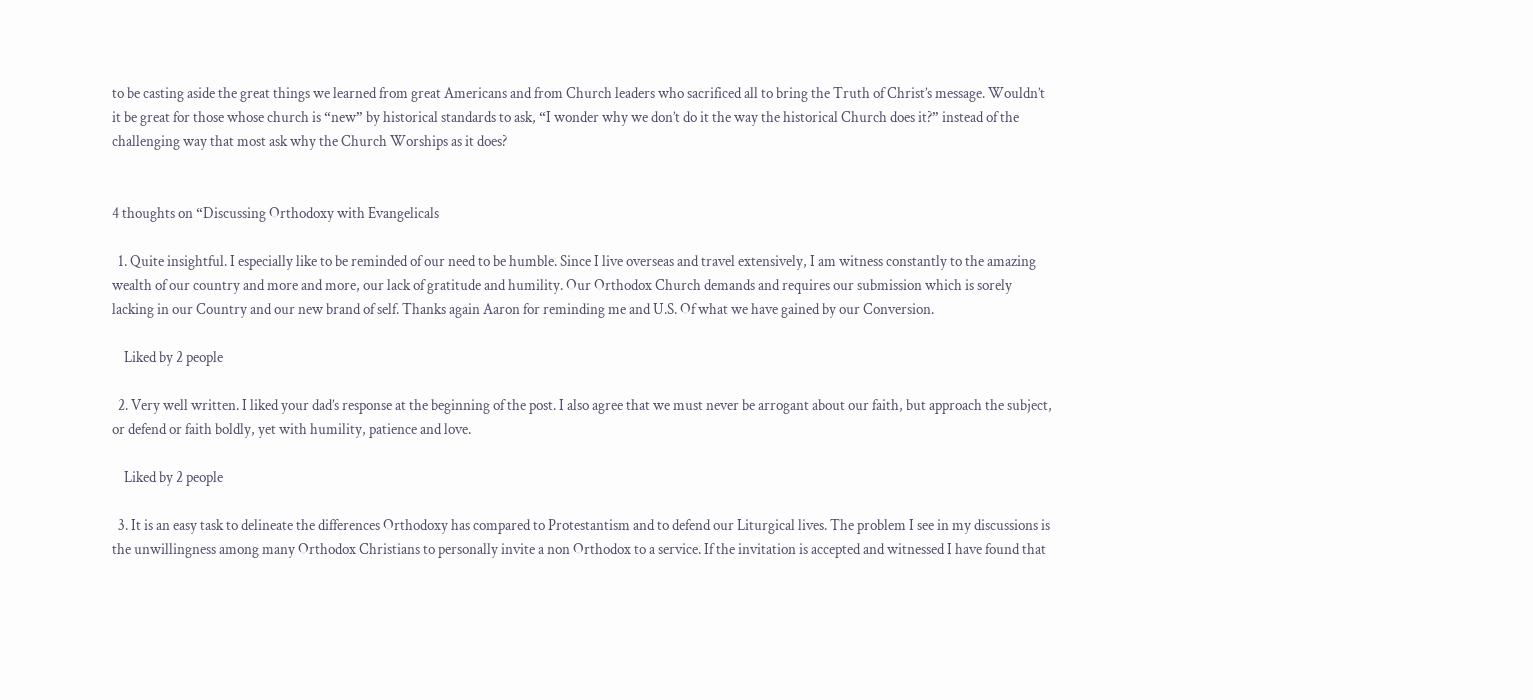to be casting aside the great things we learned from great Americans and from Church leaders who sacrificed all to bring the Truth of Christ’s message. Wouldn’t it be great for those whose church is “new” by historical standards to ask, “I wonder why we don’t do it the way the historical Church does it?” instead of the challenging way that most ask why the Church Worships as it does?


4 thoughts on “Discussing Orthodoxy with Evangelicals

  1. Quite insightful. I especially like to be reminded of our need to be humble. Since I live overseas and travel extensively, I am witness constantly to the amazing wealth of our country and more and more, our lack of gratitude and humility. Our Orthodox Church demands and requires our submission which is sorely lacking in our Country and our new brand of self. Thanks again Aaron for reminding me and U.S. Of what we have gained by our Conversion.

    Liked by 2 people

  2. Very well written. I liked your dad’s response at the beginning of the post. I also agree that we must never be arrogant about our faith, but approach the subject, or defend or faith boldly, yet with humility, patience and love.

    Liked by 2 people

  3. It is an easy task to delineate the differences Orthodoxy has compared to Protestantism and to defend our Liturgical lives. The problem I see in my discussions is the unwillingness among many Orthodox Christians to personally invite a non Orthodox to a service. If the invitation is accepted and witnessed I have found that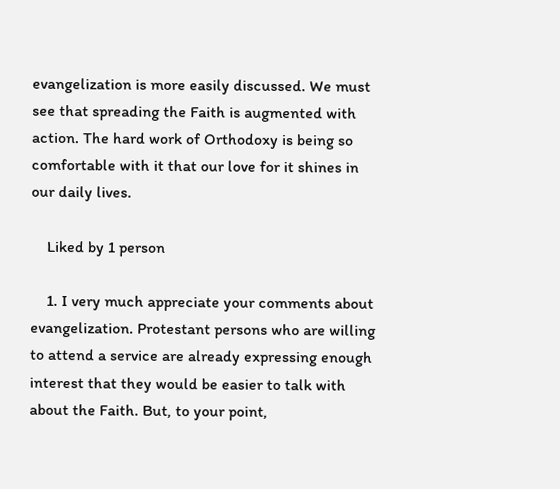evangelization is more easily discussed. We must see that spreading the Faith is augmented with action. The hard work of Orthodoxy is being so comfortable with it that our love for it shines in our daily lives.

    Liked by 1 person

    1. I very much appreciate your comments about evangelization. Protestant persons who are willing to attend a service are already expressing enough interest that they would be easier to talk with about the Faith. But, to your point,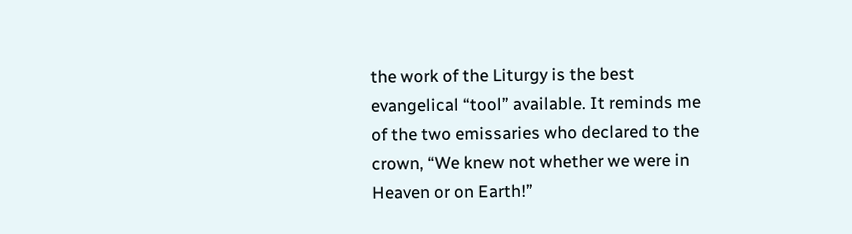the work of the Liturgy is the best evangelical “tool” available. It reminds me of the two emissaries who declared to the crown, “We knew not whether we were in Heaven or on Earth!”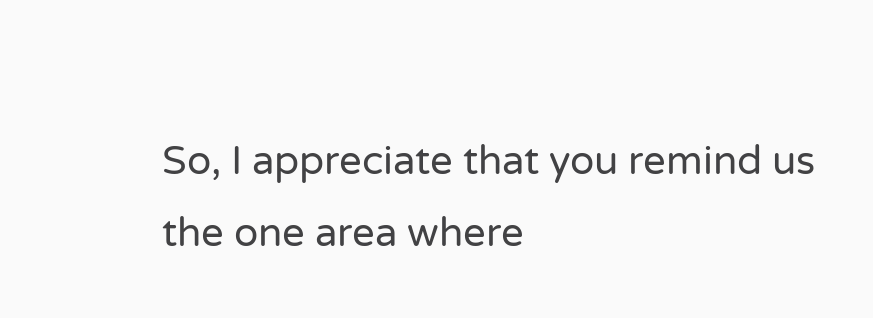So, I appreciate that you remind us the one area where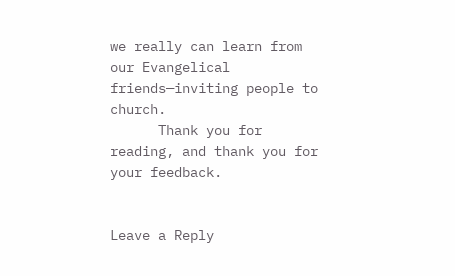we really can learn from our Evangelical friends—inviting people to church.
      Thank you for reading, and thank you for your feedback.


Leave a Reply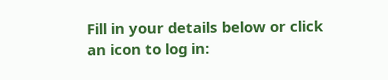Fill in your details below or click an icon to log in: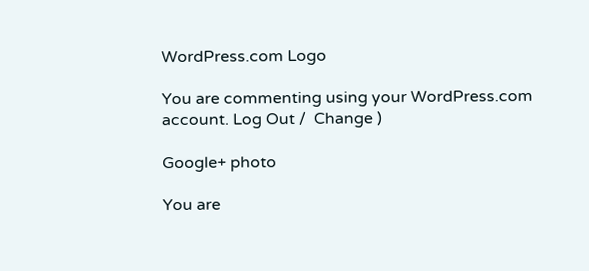WordPress.com Logo

You are commenting using your WordPress.com account. Log Out /  Change )

Google+ photo

You are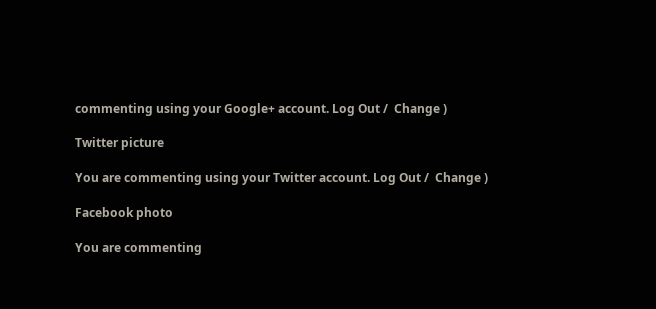commenting using your Google+ account. Log Out /  Change )

Twitter picture

You are commenting using your Twitter account. Log Out /  Change )

Facebook photo

You are commenting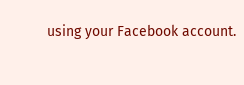using your Facebook account.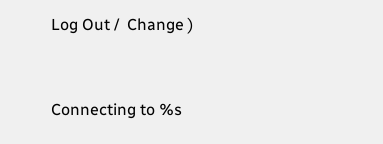Log Out /  Change )


Connecting to %s